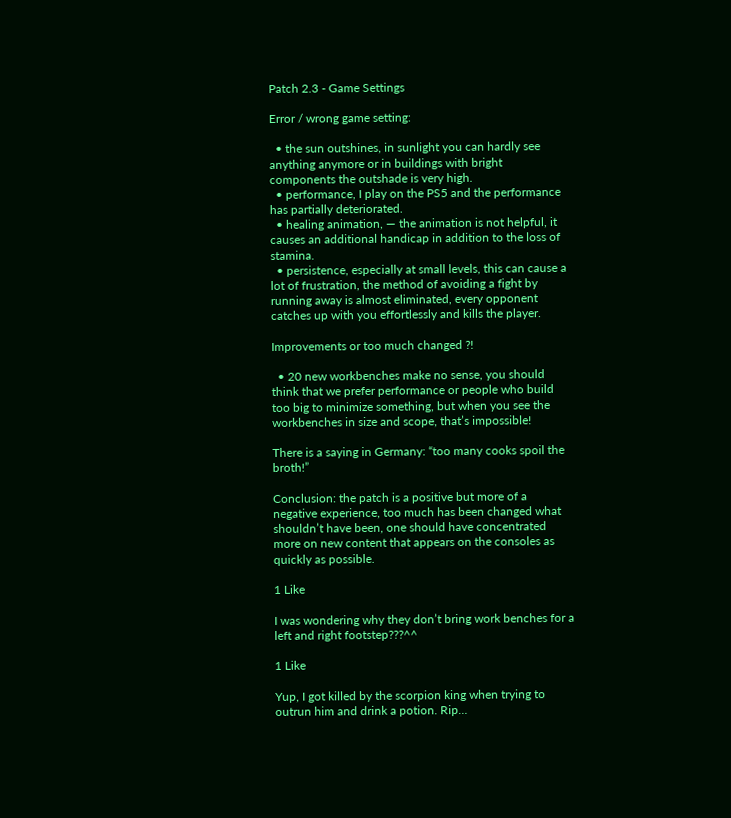Patch 2.3 - Game Settings

Error / wrong game setting:

  • the sun outshines, in sunlight you can hardly see anything anymore or in buildings with bright components the outshade is very high.
  • performance, I play on the PS5 and the performance has partially deteriorated.
  • healing animation, — the animation is not helpful, it causes an additional handicap in addition to the loss of stamina.
  • persistence, especially at small levels, this can cause a lot of frustration, the method of avoiding a fight by running away is almost eliminated, every opponent catches up with you effortlessly and kills the player.

Improvements or too much changed ?!

  • 20 new workbenches make no sense, you should think that we prefer performance or people who build too big to minimize something, but when you see the workbenches in size and scope, that’s impossible!

There is a saying in Germany: “too many cooks spoil the broth!”

Conclusion: the patch is a positive but more of a negative experience, too much has been changed what shouldn’t have been, one should have concentrated more on new content that appears on the consoles as quickly as possible.

1 Like

I was wondering why they don’t bring work benches for a left and right footstep???^^

1 Like

Yup, I got killed by the scorpion king when trying to outrun him and drink a potion. Rip…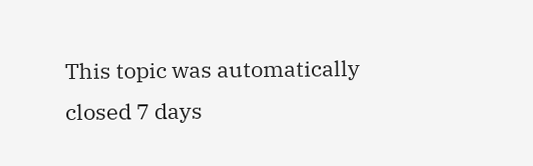This topic was automatically closed 7 days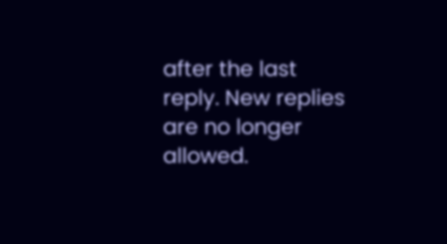after the last reply. New replies are no longer allowed.